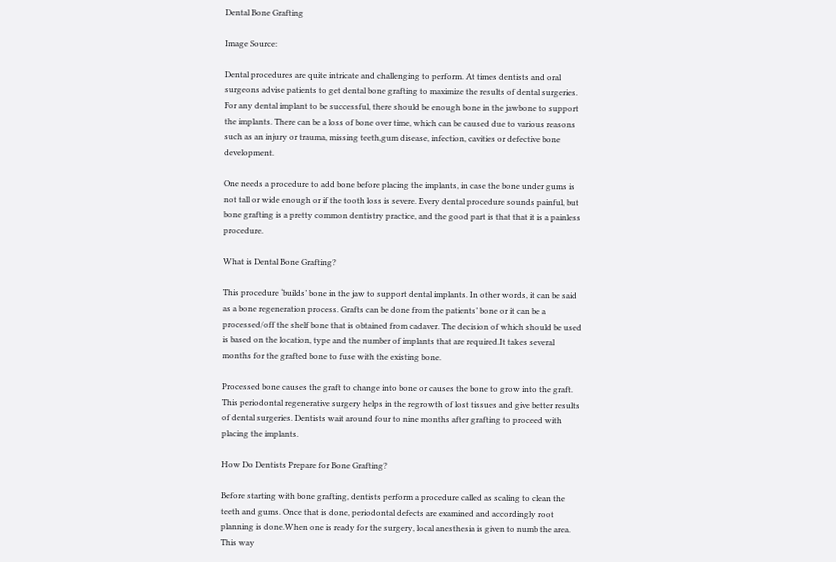Dental Bone Grafting

Image Source:

Dental procedures are quite intricate and challenging to perform. At times dentists and oral surgeons advise patients to get dental bone grafting to maximize the results of dental surgeries. For any dental implant to be successful, there should be enough bone in the jawbone to support the implants. There can be a loss of bone over time, which can be caused due to various reasons such as an injury or trauma, missing teeth,gum disease, infection, cavities or defective bone development.

One needs a procedure to add bone before placing the implants, in case the bone under gums is not tall or wide enough or if the tooth loss is severe. Every dental procedure sounds painful, but bone grafting is a pretty common dentistry practice, and the good part is that that it is a painless procedure.

What is Dental Bone Grafting?

This procedure ‘builds’ bone in the jaw to support dental implants. In other words, it can be said as a bone regeneration process. Grafts can be done from the patients’ bone or it can be a processed/off the shelf bone that is obtained from cadaver. The decision of which should be used is based on the location, type and the number of implants that are required.It takes several months for the grafted bone to fuse with the existing bone.

Processed bone causes the graft to change into bone or causes the bone to grow into the graft. This periodontal regenerative surgery helps in the regrowth of lost tissues and give better results of dental surgeries. Dentists wait around four to nine months after grafting to proceed with placing the implants.

How Do Dentists Prepare for Bone Grafting?

Before starting with bone grafting, dentists perform a procedure called as scaling to clean the teeth and gums. Once that is done, periodontal defects are examined and accordingly root planning is done.When one is ready for the surgery, local anesthesia is given to numb the area. This way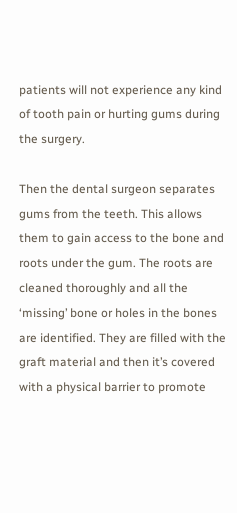patients will not experience any kind of tooth pain or hurting gums during the surgery.

Then the dental surgeon separates gums from the teeth. This allows them to gain access to the bone and roots under the gum. The roots are cleaned thoroughly and all the ‘missing’ bone or holes in the bones are identified. They are filled with the graft material and then it’s covered with a physical barrier to promote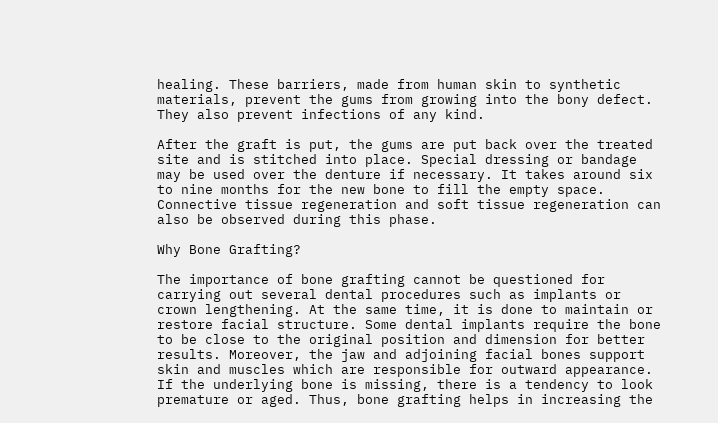healing. These barriers, made from human skin to synthetic materials, prevent the gums from growing into the bony defect. They also prevent infections of any kind.

After the graft is put, the gums are put back over the treated site and is stitched into place. Special dressing or bandage may be used over the denture if necessary. It takes around six to nine months for the new bone to fill the empty space. Connective tissue regeneration and soft tissue regeneration can also be observed during this phase.

Why Bone Grafting?

The importance of bone grafting cannot be questioned for carrying out several dental procedures such as implants or crown lengthening. At the same time, it is done to maintain or restore facial structure. Some dental implants require the bone to be close to the original position and dimension for better results. Moreover, the jaw and adjoining facial bones support skin and muscles which are responsible for outward appearance. If the underlying bone is missing, there is a tendency to look premature or aged. Thus, bone grafting helps in increasing the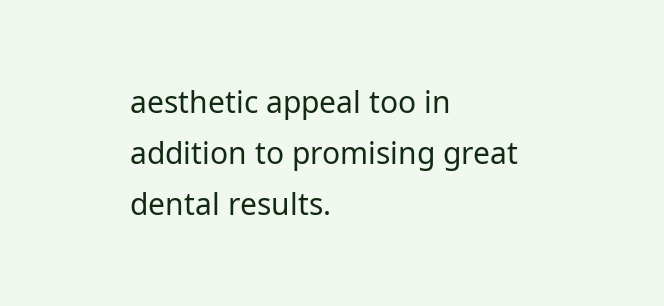aesthetic appeal too in addition to promising great dental results.